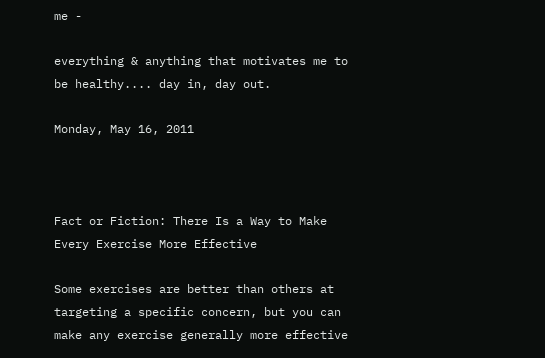me -

everything & anything that motivates me to be healthy.... day in, day out.

Monday, May 16, 2011



Fact or Fiction: There Is a Way to Make Every Exercise More Effective

Some exercises are better than others at targeting a specific concern, but you can make any exercise generally more effective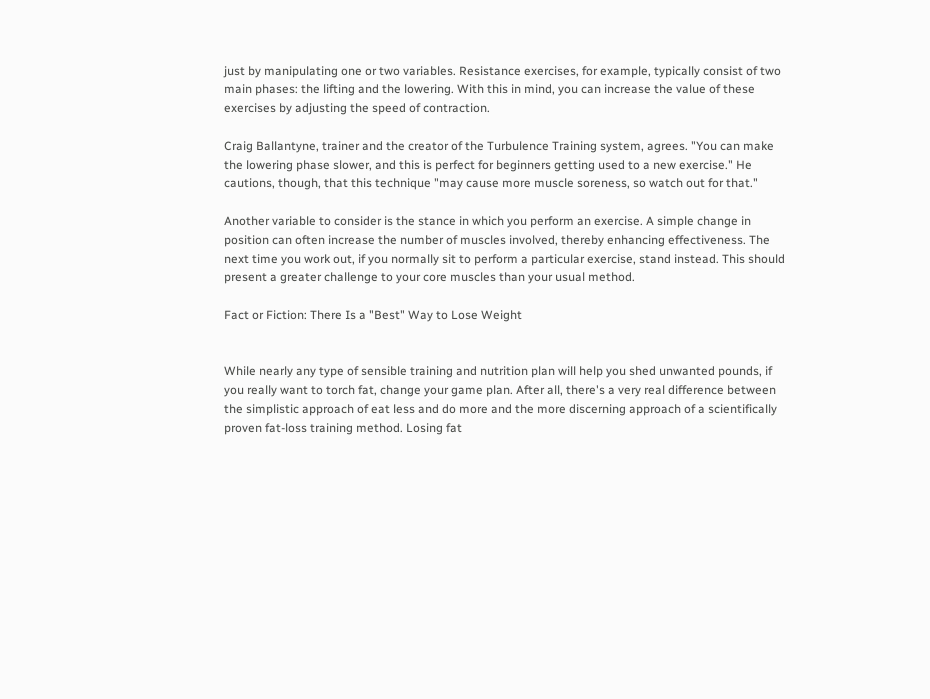just by manipulating one or two variables. Resistance exercises, for example, typically consist of two main phases: the lifting and the lowering. With this in mind, you can increase the value of these exercises by adjusting the speed of contraction.

Craig Ballantyne, trainer and the creator of the Turbulence Training system, agrees. "You can make the lowering phase slower, and this is perfect for beginners getting used to a new exercise." He cautions, though, that this technique "may cause more muscle soreness, so watch out for that."

Another variable to consider is the stance in which you perform an exercise. A simple change in position can often increase the number of muscles involved, thereby enhancing effectiveness. The next time you work out, if you normally sit to perform a particular exercise, stand instead. This should present a greater challenge to your core muscles than your usual method.

Fact or Fiction: There Is a "Best" Way to Lose Weight


While nearly any type of sensible training and nutrition plan will help you shed unwanted pounds, if you really want to torch fat, change your game plan. After all, there's a very real difference between the simplistic approach of eat less and do more and the more discerning approach of a scientifically proven fat-loss training method. Losing fat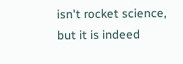isn't rocket science, but it is indeed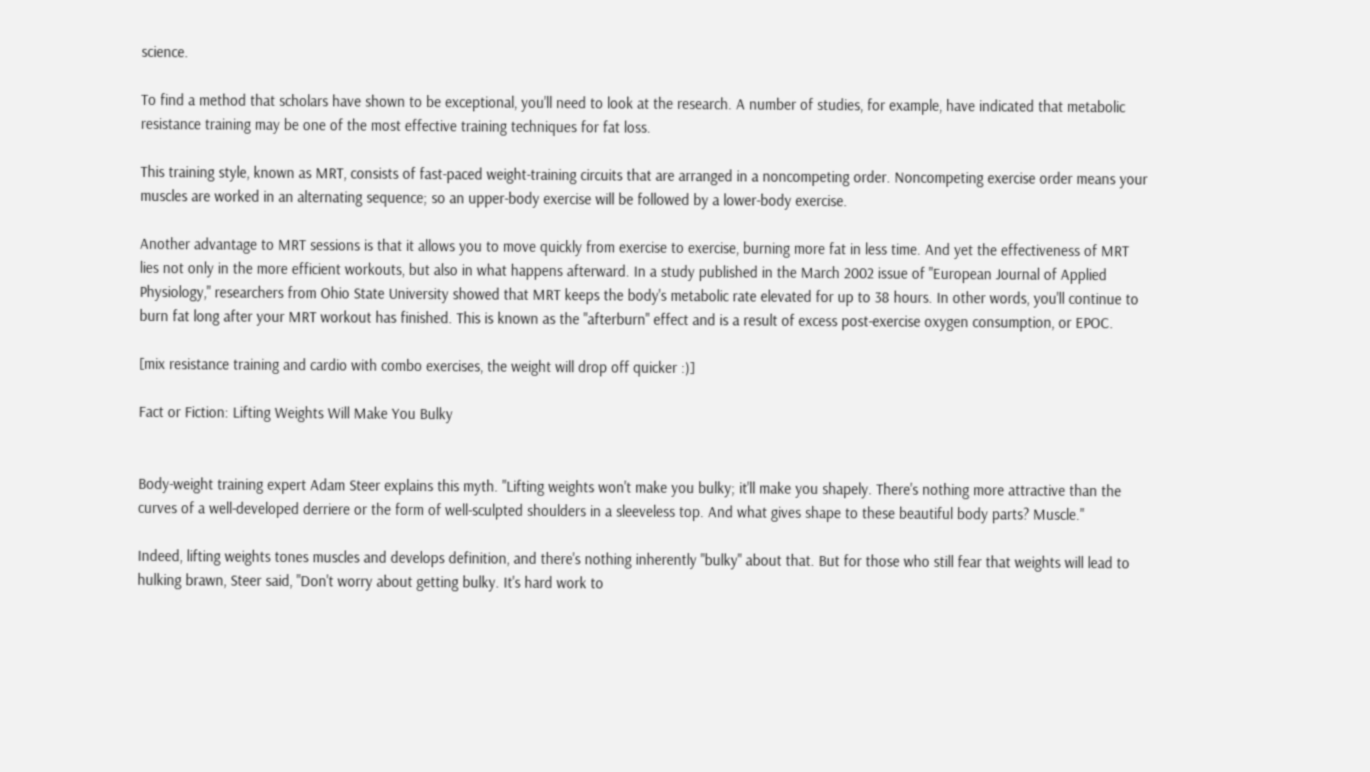science.

To find a method that scholars have shown to be exceptional, you'll need to look at the research. A number of studies, for example, have indicated that metabolic resistance training may be one of the most effective training techniques for fat loss.

This training style, known as MRT, consists of fast-paced weight-training circuits that are arranged in a noncompeting order. Noncompeting exercise order means your muscles are worked in an alternating sequence; so an upper-body exercise will be followed by a lower-body exercise.

Another advantage to MRT sessions is that it allows you to move quickly from exercise to exercise, burning more fat in less time. And yet the effectiveness of MRT lies not only in the more efficient workouts, but also in what happens afterward. In a study published in the March 2002 issue of "European Journal of Applied Physiology," researchers from Ohio State University showed that MRT keeps the body's metabolic rate elevated for up to 38 hours. In other words, you'll continue to burn fat long after your MRT workout has finished. This is known as the "afterburn" effect and is a result of excess post-exercise oxygen consumption, or EPOC.

[mix resistance training and cardio with combo exercises, the weight will drop off quicker :)]

Fact or Fiction: Lifting Weights Will Make You Bulky


Body-weight training expert Adam Steer explains this myth. "Lifting weights won't make you bulky; it'll make you shapely. There's nothing more attractive than the curves of a well-developed derriere or the form of well-sculpted shoulders in a sleeveless top. And what gives shape to these beautiful body parts? Muscle."

Indeed, lifting weights tones muscles and develops definition, and there's nothing inherently "bulky" about that. But for those who still fear that weights will lead to hulking brawn, Steer said, "Don't worry about getting bulky. It's hard work to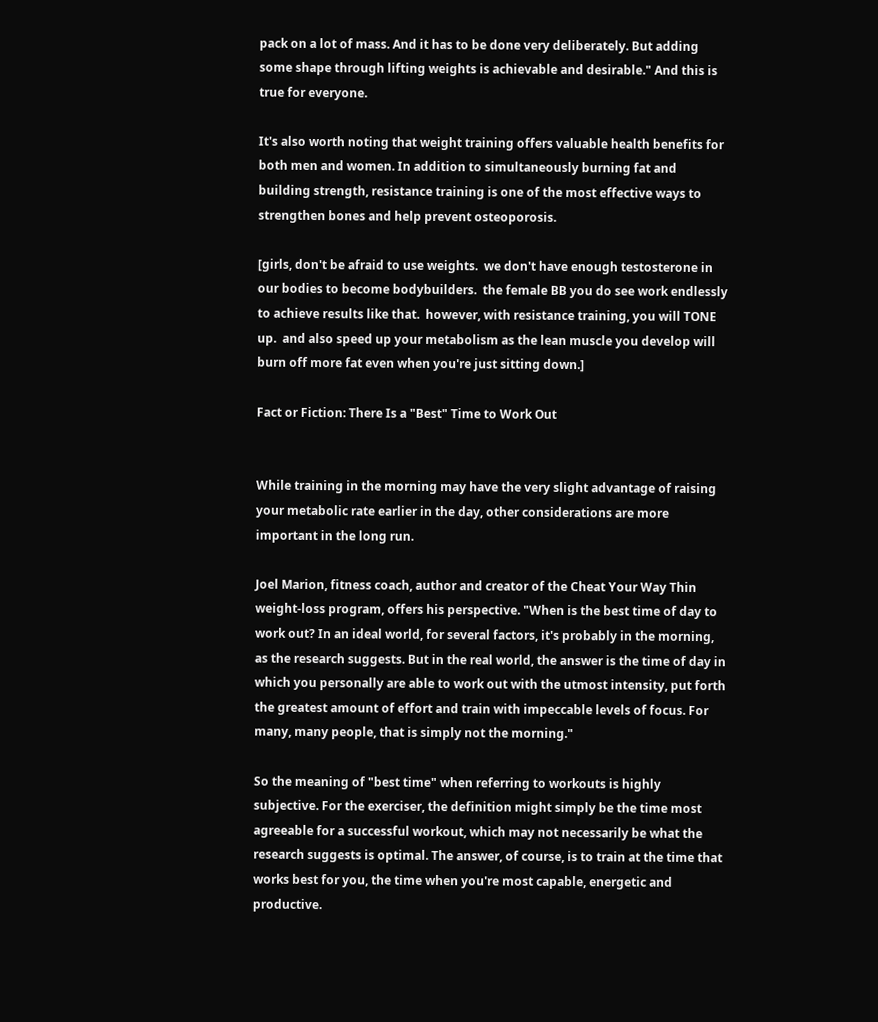pack on a lot of mass. And it has to be done very deliberately. But adding some shape through lifting weights is achievable and desirable." And this is true for everyone.

It's also worth noting that weight training offers valuable health benefits for both men and women. In addition to simultaneously burning fat and building strength, resistance training is one of the most effective ways to strengthen bones and help prevent osteoporosis.

[girls, don't be afraid to use weights.  we don't have enough testosterone in our bodies to become bodybuilders.  the female BB you do see work endlessly to achieve results like that.  however, with resistance training, you will TONE up.  and also speed up your metabolism as the lean muscle you develop will burn off more fat even when you're just sitting down.]

Fact or Fiction: There Is a "Best" Time to Work Out


While training in the morning may have the very slight advantage of raising your metabolic rate earlier in the day, other considerations are more important in the long run.

Joel Marion, fitness coach, author and creator of the Cheat Your Way Thin weight-loss program, offers his perspective. "When is the best time of day to work out? In an ideal world, for several factors, it's probably in the morning, as the research suggests. But in the real world, the answer is the time of day in which you personally are able to work out with the utmost intensity, put forth the greatest amount of effort and train with impeccable levels of focus. For many, many people, that is simply not the morning."

So the meaning of "best time" when referring to workouts is highly subjective. For the exerciser, the definition might simply be the time most agreeable for a successful workout, which may not necessarily be what the research suggests is optimal. The answer, of course, is to train at the time that works best for you, the time when you're most capable, energetic and productive.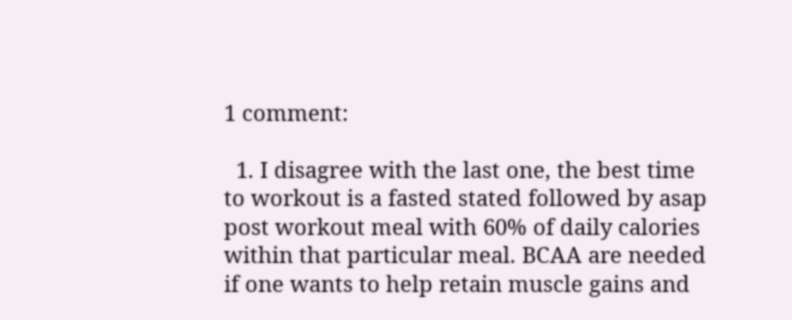1 comment:

  1. I disagree with the last one, the best time to workout is a fasted stated followed by asap post workout meal with 60% of daily calories within that particular meal. BCAA are needed if one wants to help retain muscle gains and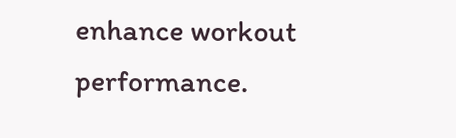enhance workout performance.